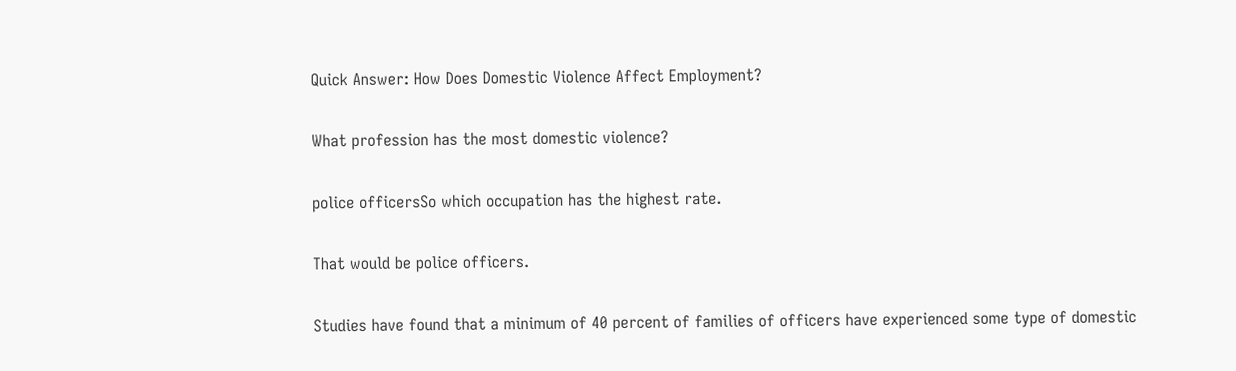Quick Answer: How Does Domestic Violence Affect Employment?

What profession has the most domestic violence?

police officersSo which occupation has the highest rate.

That would be police officers.

Studies have found that a minimum of 40 percent of families of officers have experienced some type of domestic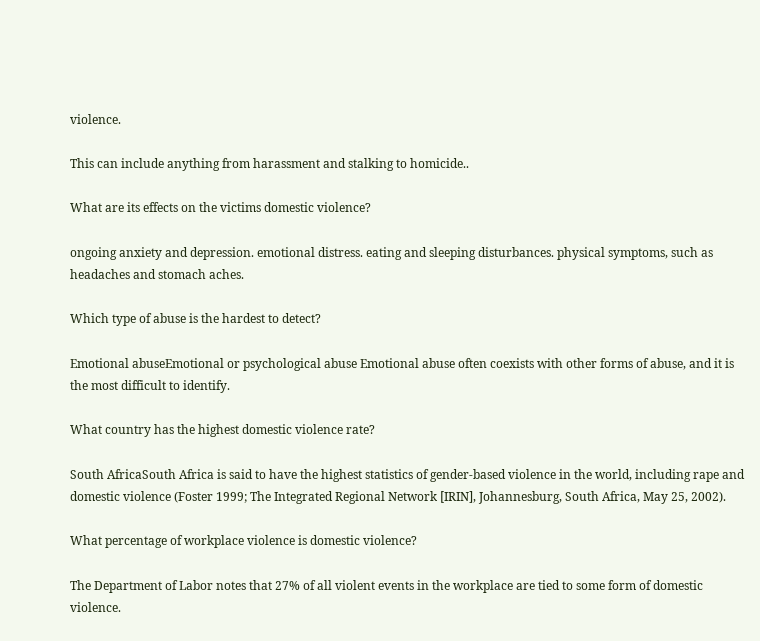violence.

This can include anything from harassment and stalking to homicide..

What are its effects on the victims domestic violence?

ongoing anxiety and depression. emotional distress. eating and sleeping disturbances. physical symptoms, such as headaches and stomach aches.

Which type of abuse is the hardest to detect?

Emotional abuseEmotional or psychological abuse Emotional abuse often coexists with other forms of abuse, and it is the most difficult to identify.

What country has the highest domestic violence rate?

South AfricaSouth Africa is said to have the highest statistics of gender-based violence in the world, including rape and domestic violence (Foster 1999; The Integrated Regional Network [IRIN], Johannesburg, South Africa, May 25, 2002).

What percentage of workplace violence is domestic violence?

The Department of Labor notes that 27% of all violent events in the workplace are tied to some form of domestic violence.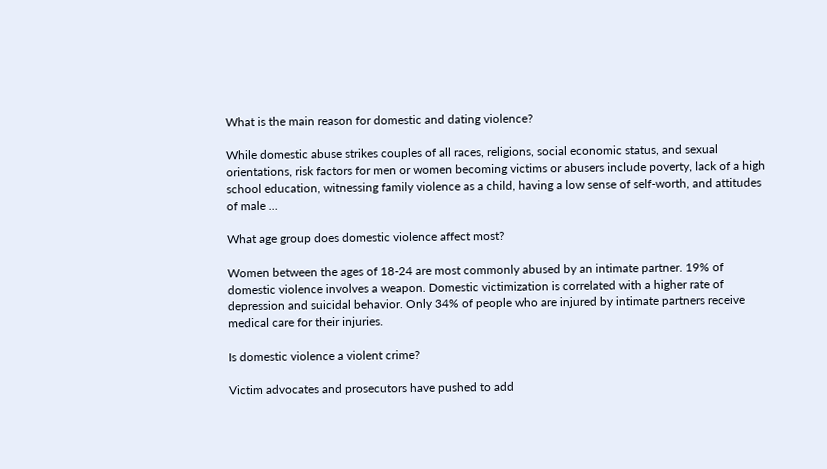What is the main reason for domestic and dating violence?

While domestic abuse strikes couples of all races, religions, social economic status, and sexual orientations, risk factors for men or women becoming victims or abusers include poverty, lack of a high school education, witnessing family violence as a child, having a low sense of self-worth, and attitudes of male …

What age group does domestic violence affect most?

Women between the ages of 18-24 are most commonly abused by an intimate partner. 19% of domestic violence involves a weapon. Domestic victimization is correlated with a higher rate of depression and suicidal behavior. Only 34% of people who are injured by intimate partners receive medical care for their injuries.

Is domestic violence a violent crime?

Victim advocates and prosecutors have pushed to add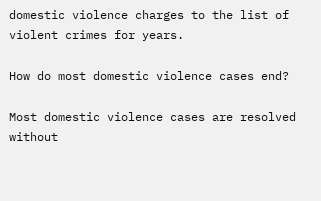domestic violence charges to the list of violent crimes for years.

How do most domestic violence cases end?

Most domestic violence cases are resolved without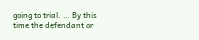going to trial. … By this time the defendant or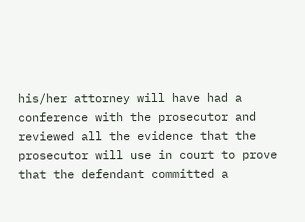his/her attorney will have had a conference with the prosecutor and reviewed all the evidence that the prosecutor will use in court to prove that the defendant committed a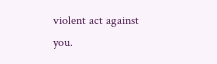violent act against you.